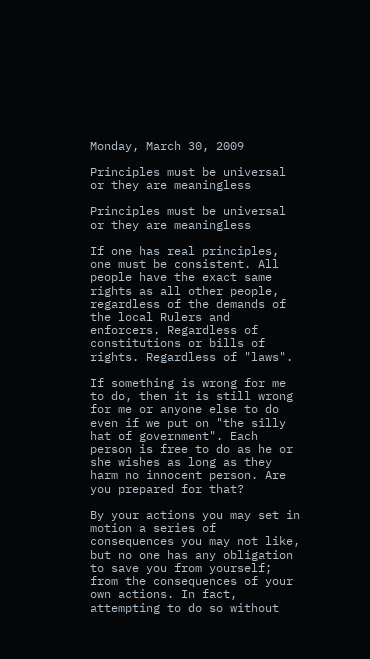Monday, March 30, 2009

Principles must be universal or they are meaningless

Principles must be universal or they are meaningless

If one has real principles, one must be consistent. All people have the exact same rights as all other people, regardless of the demands of the local Rulers and enforcers. Regardless of constitutions or bills of rights. Regardless of "laws".

If something is wrong for me to do, then it is still wrong for me or anyone else to do even if we put on "the silly hat of government". Each person is free to do as he or she wishes as long as they harm no innocent person. Are you prepared for that?

By your actions you may set in motion a series of consequences you may not like, but no one has any obligation to save you from yourself; from the consequences of your own actions. In fact, attempting to do so without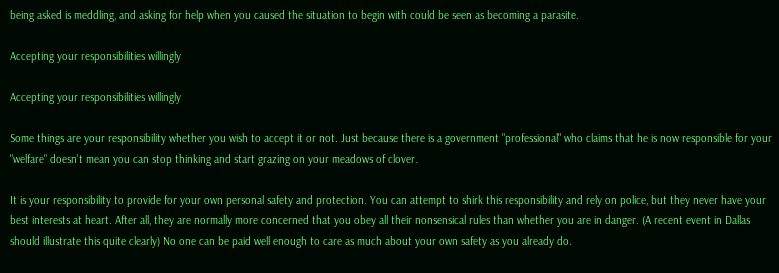being asked is meddling, and asking for help when you caused the situation to begin with could be seen as becoming a parasite.

Accepting your responsibilities willingly

Accepting your responsibilities willingly

Some things are your responsibility whether you wish to accept it or not. Just because there is a government "professional" who claims that he is now responsible for your "welfare" doesn't mean you can stop thinking and start grazing on your meadows of clover.

It is your responsibility to provide for your own personal safety and protection. You can attempt to shirk this responsibility and rely on police, but they never have your best interests at heart. After all, they are normally more concerned that you obey all their nonsensical rules than whether you are in danger. (A recent event in Dallas should illustrate this quite clearly) No one can be paid well enough to care as much about your own safety as you already do.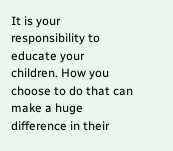It is your responsibility to educate your children. How you choose to do that can make a huge difference in their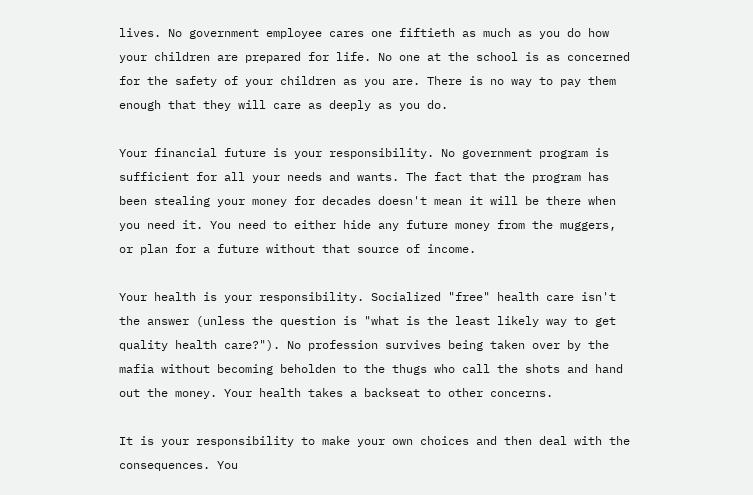lives. No government employee cares one fiftieth as much as you do how your children are prepared for life. No one at the school is as concerned for the safety of your children as you are. There is no way to pay them enough that they will care as deeply as you do.

Your financial future is your responsibility. No government program is sufficient for all your needs and wants. The fact that the program has been stealing your money for decades doesn't mean it will be there when you need it. You need to either hide any future money from the muggers, or plan for a future without that source of income.

Your health is your responsibility. Socialized "free" health care isn't the answer (unless the question is "what is the least likely way to get quality health care?"). No profession survives being taken over by the mafia without becoming beholden to the thugs who call the shots and hand out the money. Your health takes a backseat to other concerns.

It is your responsibility to make your own choices and then deal with the consequences. You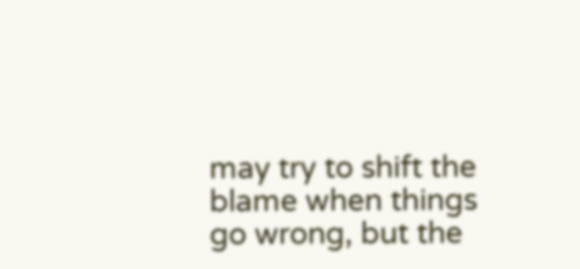may try to shift the blame when things go wrong, but the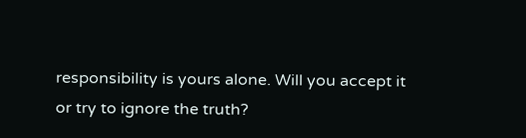responsibility is yours alone. Will you accept it or try to ignore the truth?